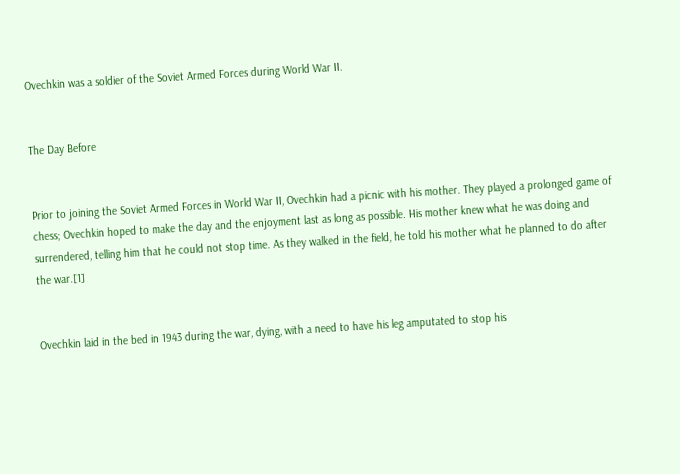Ovechkin was a soldier of the Soviet Armed Forces during World War II.


The Day Before


Prior to joining the Soviet Armed Forces in World War II, Ovechkin had a picnic with his mother. They played a prolonged game of chess; Ovechkin hoped to make the day and the enjoyment last as long as possible. His mother knew what he was doing and surrendered, telling him that he could not stop time. As they walked in the field, he told his mother what he planned to do after the war.[1]


Ovechkin laid in the bed in 1943 during the war, dying, with a need to have his leg amputated to stop his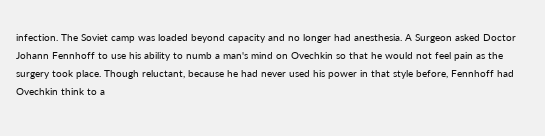infection. The Soviet camp was loaded beyond capacity and no longer had anesthesia. A Surgeon asked Doctor Johann Fennhoff to use his ability to numb a man's mind on Ovechkin so that he would not feel pain as the surgery took place. Though reluctant, because he had never used his power in that style before, Fennhoff had Ovechkin think to a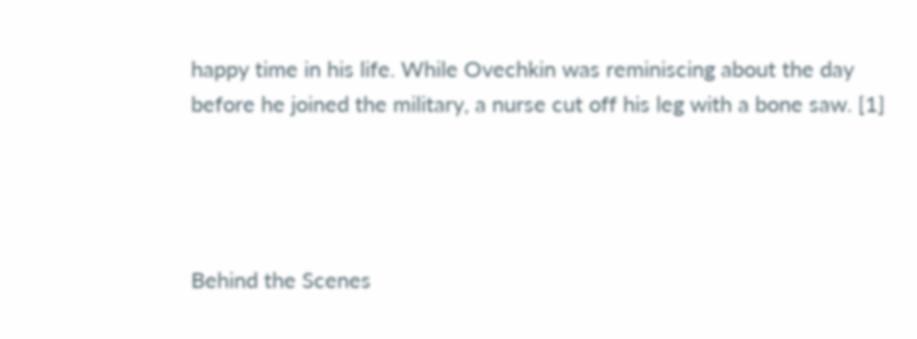happy time in his life. While Ovechkin was reminiscing about the day before he joined the military, a nurse cut off his leg with a bone saw. [1]




Behind the Scenes